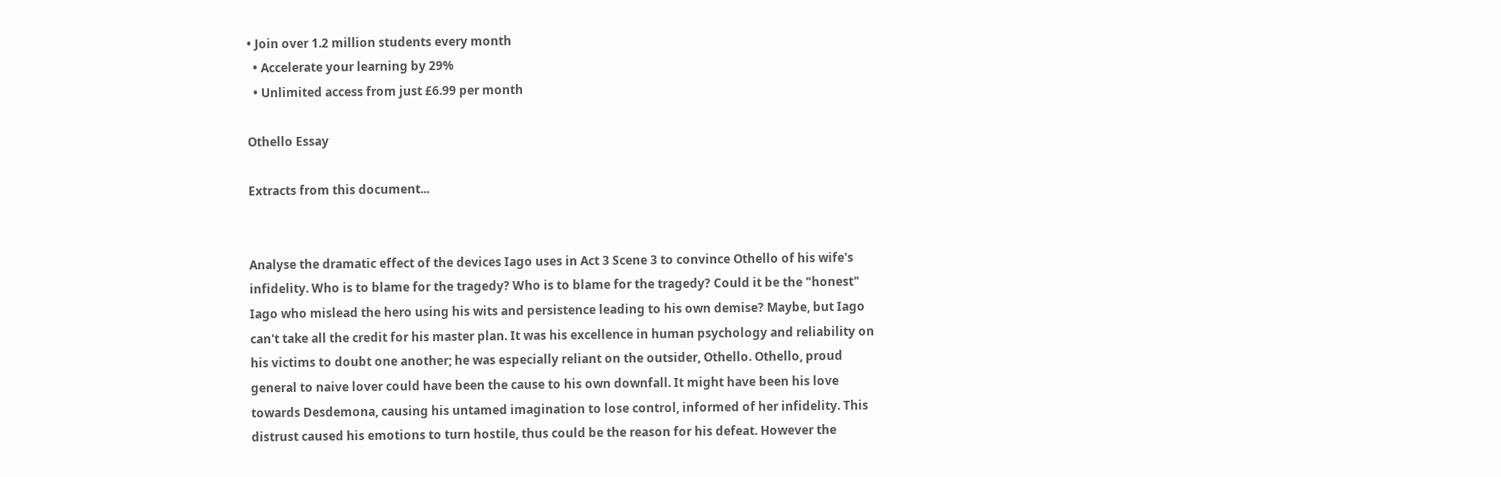• Join over 1.2 million students every month
  • Accelerate your learning by 29%
  • Unlimited access from just £6.99 per month

Othello Essay

Extracts from this document...


Analyse the dramatic effect of the devices Iago uses in Act 3 Scene 3 to convince Othello of his wife's infidelity. Who is to blame for the tragedy? Who is to blame for the tragedy? Could it be the "honest" Iago who mislead the hero using his wits and persistence leading to his own demise? Maybe, but Iago can't take all the credit for his master plan. It was his excellence in human psychology and reliability on his victims to doubt one another; he was especially reliant on the outsider, Othello. Othello, proud general to naive lover could have been the cause to his own downfall. It might have been his love towards Desdemona, causing his untamed imagination to lose control, informed of her infidelity. This distrust caused his emotions to turn hostile, thus could be the reason for his defeat. However the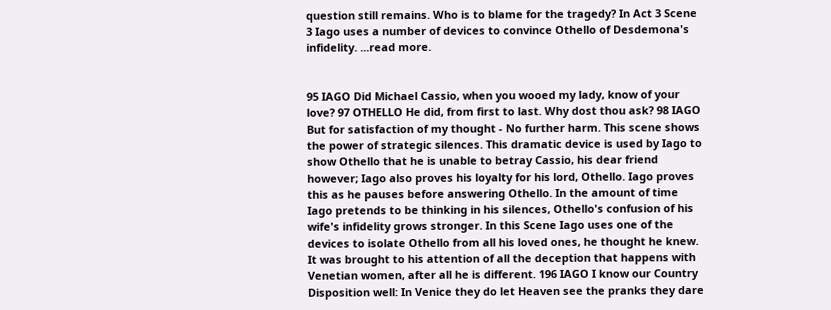question still remains. Who is to blame for the tragedy? In Act 3 Scene 3 Iago uses a number of devices to convince Othello of Desdemona's infidelity. ...read more.


95 IAGO Did Michael Cassio, when you wooed my lady, know of your love? 97 OTHELLO He did, from first to last. Why dost thou ask? 98 IAGO But for satisfaction of my thought - No further harm. This scene shows the power of strategic silences. This dramatic device is used by Iago to show Othello that he is unable to betray Cassio, his dear friend however; Iago also proves his loyalty for his lord, Othello. Iago proves this as he pauses before answering Othello. In the amount of time Iago pretends to be thinking in his silences, Othello's confusion of his wife's infidelity grows stronger. In this Scene Iago uses one of the devices to isolate Othello from all his loved ones, he thought he knew. It was brought to his attention of all the deception that happens with Venetian women, after all he is different. 196 IAGO I know our Country Disposition well: In Venice they do let Heaven see the pranks they dare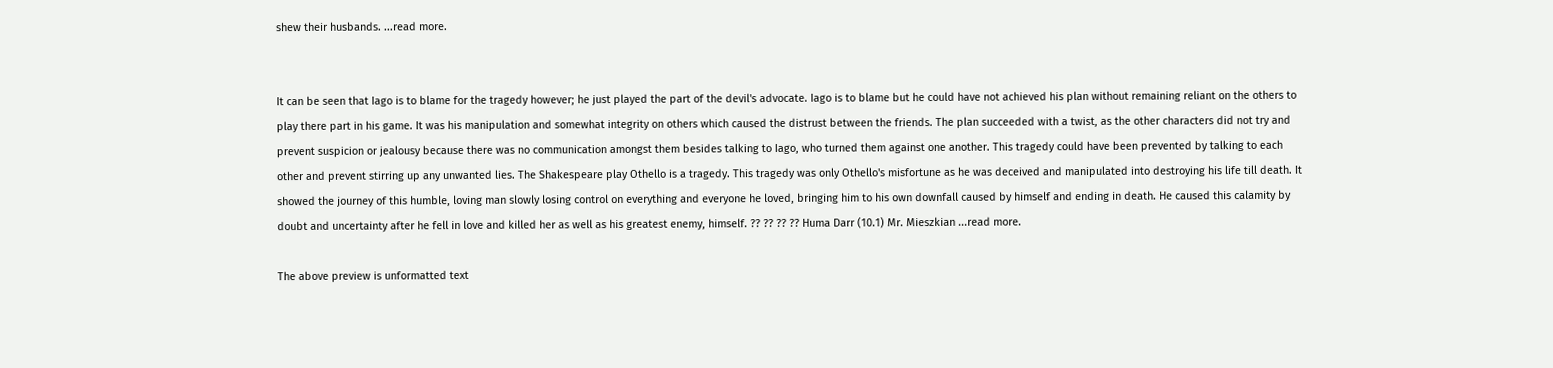shew their husbands. ...read more.


It can be seen that Iago is to blame for the tragedy however; he just played the part of the devil's advocate. Iago is to blame but he could have not achieved his plan without remaining reliant on the others to play there part in his game. It was his manipulation and somewhat integrity on others which caused the distrust between the friends. The plan succeeded with a twist, as the other characters did not try and prevent suspicion or jealousy because there was no communication amongst them besides talking to Iago, who turned them against one another. This tragedy could have been prevented by talking to each other and prevent stirring up any unwanted lies. The Shakespeare play Othello is a tragedy. This tragedy was only Othello's misfortune as he was deceived and manipulated into destroying his life till death. It showed the journey of this humble, loving man slowly losing control on everything and everyone he loved, bringing him to his own downfall caused by himself and ending in death. He caused this calamity by doubt and uncertainty after he fell in love and killed her as well as his greatest enemy, himself. ?? ?? ?? ?? Huma Darr (10.1) Mr. Mieszkian ...read more.

The above preview is unformatted text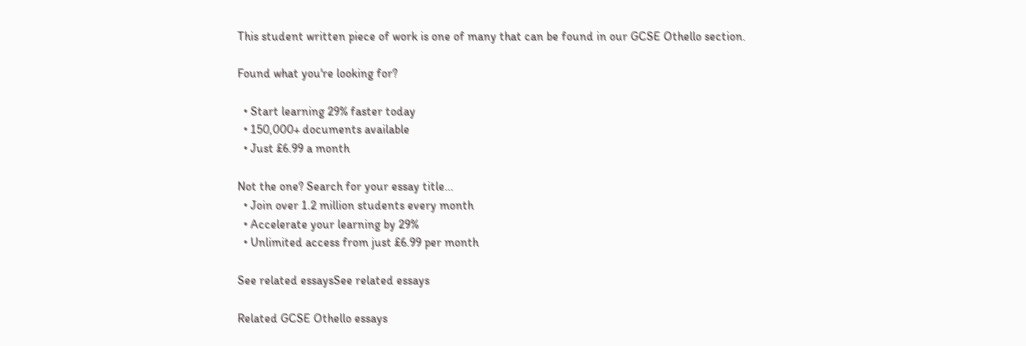This student written piece of work is one of many that can be found in our GCSE Othello section.

Found what you're looking for?

  • Start learning 29% faster today
  • 150,000+ documents available
  • Just £6.99 a month

Not the one? Search for your essay title...
  • Join over 1.2 million students every month
  • Accelerate your learning by 29%
  • Unlimited access from just £6.99 per month

See related essaysSee related essays

Related GCSE Othello essays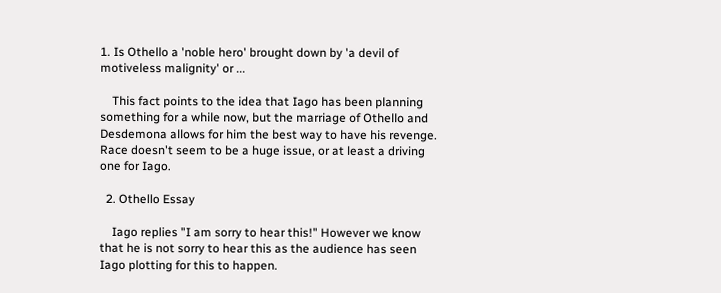1. Is Othello a 'noble hero' brought down by 'a devil of motiveless malignity' or ...

    This fact points to the idea that Iago has been planning something for a while now, but the marriage of Othello and Desdemona allows for him the best way to have his revenge. Race doesn't seem to be a huge issue, or at least a driving one for Iago.

  2. Othello Essay

    Iago replies "I am sorry to hear this!" However we know that he is not sorry to hear this as the audience has seen Iago plotting for this to happen.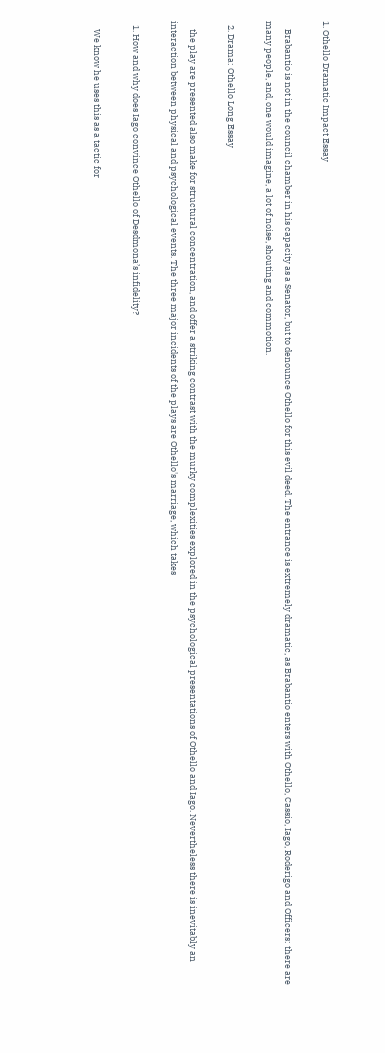1. Othello Dramatic Impact Essay

    Brabantio is not in the council chamber in his capacity as a Senator, but to denounce Othello for this evil deed. The entrance is extremely dramatic, as Brabantio enters with Othello, Cassio, Iago, Roderigo and Officers: there are many people, and, one would imagine, a lot of noise, shouting and commotion.

  2. Drama: Othello Long Essay

    the play are presented also make for structural concentration, and offer a striking contrast with the murky complexities explored in the psychological presentations of Othello and Iago. Nevertheless there is inevitably an interaction between physical and psychological events. The three major incidents of the plays are Othello's marriage, which takes

  1. How and why does Iago convince Othello of Desdmona’s infidelity?

    We know he uses this as a tactic for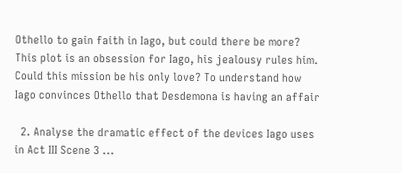Othello to gain faith in Iago, but could there be more? This plot is an obsession for Iago, his jealousy rules him. Could this mission be his only love? To understand how Iago convinces Othello that Desdemona is having an affair

  2. Analyse the dramatic effect of the devices Iago uses in Act III Scene 3 ...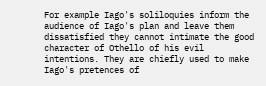For example Iago's soliloquies inform the audience of Iago's plan and leave them dissatisfied they cannot intimate the good character of Othello of his evil intentions. They are chiefly used to make Iago's pretences of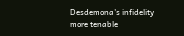Desdemona's infidelity more tenable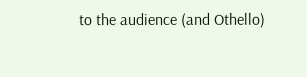to the audience (and Othello)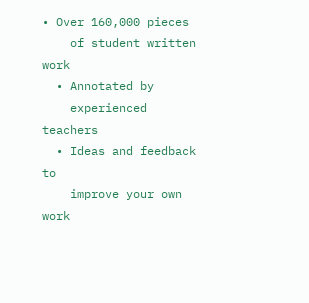• Over 160,000 pieces
    of student written work
  • Annotated by
    experienced teachers
  • Ideas and feedback to
    improve your own work